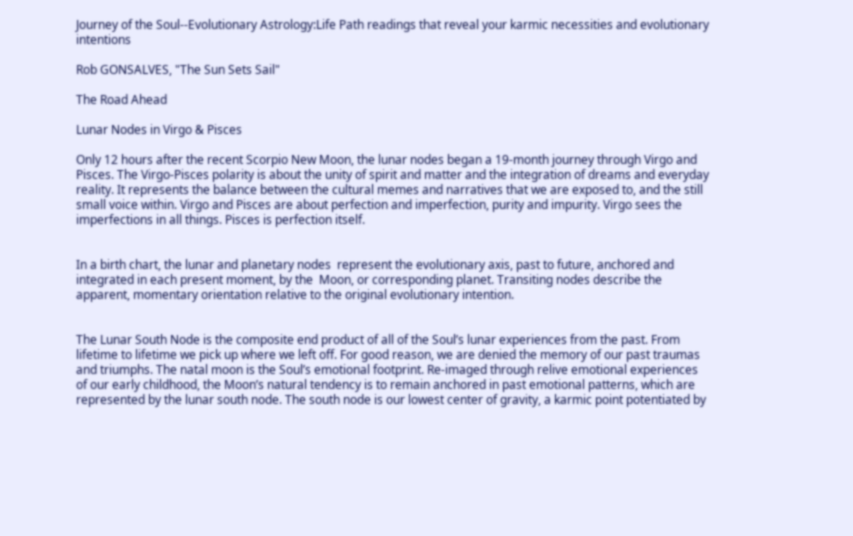Journey of the Soul--Evolutionary Astrology:Life Path readings that reveal your karmic necessities and evolutionary intentions

Rob GONSALVES, "The Sun Sets Sail"

The Road Ahead

Lunar Nodes in Virgo & Pisces

Only 12 hours after the recent Scorpio New Moon, the lunar nodes began a 19-month journey through Virgo and Pisces. The Virgo-Pisces polarity is about the unity of spirit and matter and the integration of dreams and everyday reality. It represents the balance between the cultural memes and narratives that we are exposed to, and the still small voice within. Virgo and Pisces are about perfection and imperfection, purity and impurity. Virgo sees the imperfections in all things. Pisces is perfection itself.


In a birth chart, the lunar and planetary nodes  represent the evolutionary axis, past to future, anchored and integrated in each present moment, by the  Moon, or corresponding planet. Transiting nodes describe the apparent, momentary orientation relative to the original evolutionary intention.


The Lunar South Node is the composite end product of all of the Soul’s lunar experiences from the past. From lifetime to lifetime we pick up where we left off. For good reason, we are denied the memory of our past traumas and triumphs. The natal moon is the Soul’s emotional footprint. Re-imaged through relive emotional experiences of our early childhood, the Moon’s natural tendency is to remain anchored in past emotional patterns, which are represented by the lunar south node. The south node is our lowest center of gravity, a karmic point potentiated by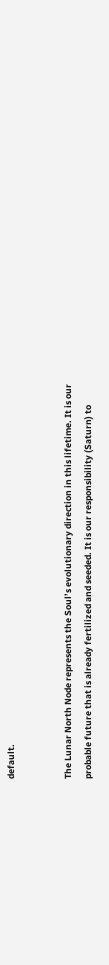default.


The Lunar North Node represents the Soul’s evolutionary direction in this lifetime. It is our probable future that is already fertilized and seeded. It is our responsibility (Saturn) to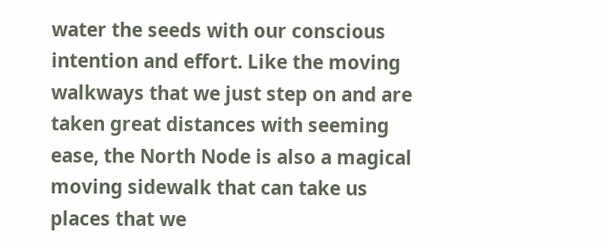water the seeds with our conscious intention and effort. Like the moving walkways that we just step on and are taken great distances with seeming ease, the North Node is also a magical moving sidewalk that can take us places that we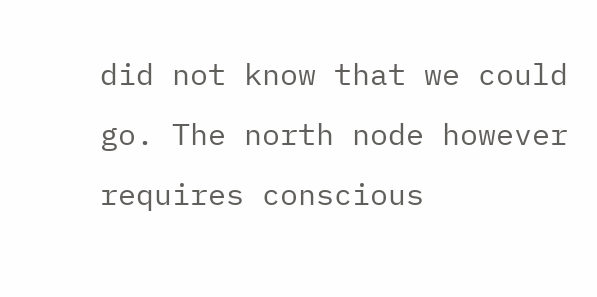did not know that we could go. The north node however requires conscious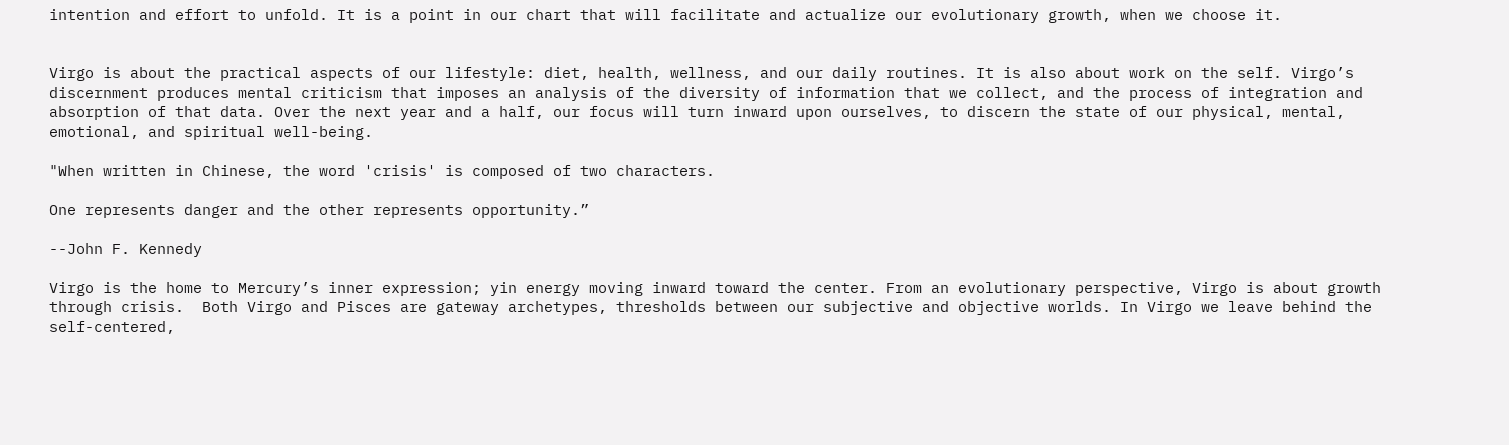intention and effort to unfold. It is a point in our chart that will facilitate and actualize our evolutionary growth, when we choose it.


Virgo is about the practical aspects of our lifestyle: diet, health, wellness, and our daily routines. It is also about work on the self. Virgo’s discernment produces mental criticism that imposes an analysis of the diversity of information that we collect, and the process of integration and absorption of that data. Over the next year and a half, our focus will turn inward upon ourselves, to discern the state of our physical, mental, emotional, and spiritual well-being.

"When written in Chinese, the word 'crisis' is composed of two characters.

One represents danger and the other represents opportunity.”

--John F. Kennedy

Virgo is the home to Mercury’s inner expression; yin energy moving inward toward the center. From an evolutionary perspective, Virgo is about growth through crisis.  Both Virgo and Pisces are gateway archetypes, thresholds between our subjective and objective worlds. In Virgo we leave behind the self-centered,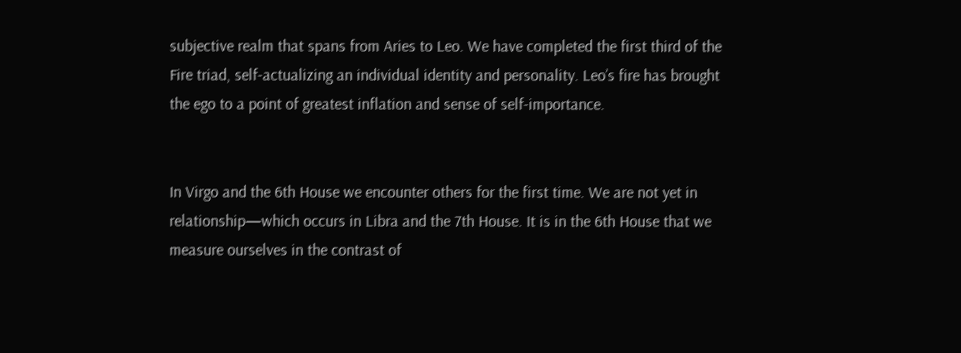subjective realm that spans from Aries to Leo. We have completed the first third of the Fire triad, self-actualizing an individual identity and personality. Leo’s fire has brought the ego to a point of greatest inflation and sense of self-importance.


In Virgo and the 6th House we encounter others for the first time. We are not yet in relationship—which occurs in Libra and the 7th House. It is in the 6th House that we measure ourselves in the contrast of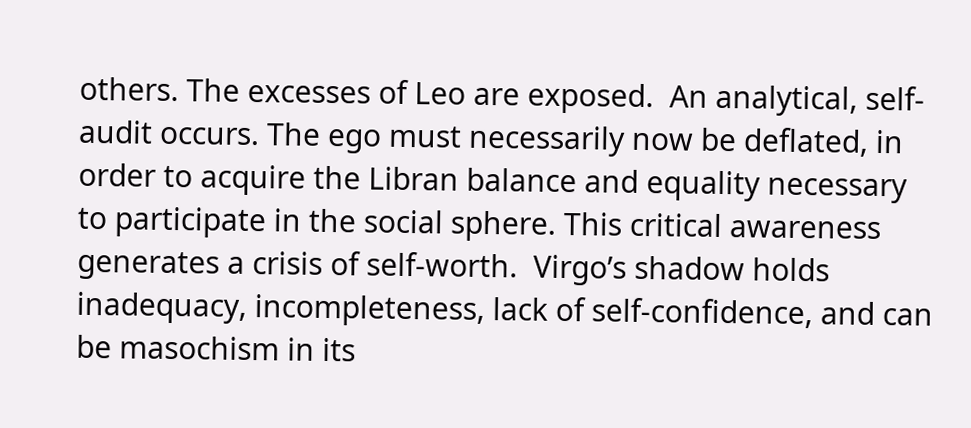others. The excesses of Leo are exposed.  An analytical, self-audit occurs. The ego must necessarily now be deflated, in order to acquire the Libran balance and equality necessary to participate in the social sphere. This critical awareness generates a crisis of self-worth.  Virgo’s shadow holds inadequacy, incompleteness, lack of self-confidence, and can be masochism in its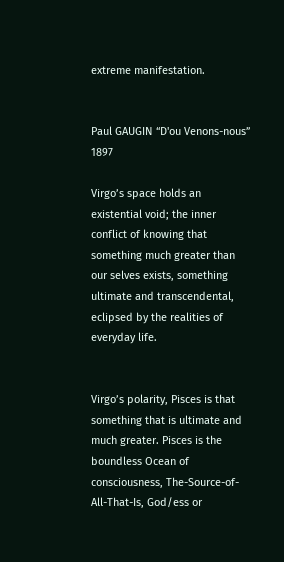extreme manifestation.


Paul GAUGIN “D'ou Venons-nous” 1897

Virgo’s space holds an existential void; the inner conflict of knowing that something much greater than our selves exists, something ultimate and transcendental, eclipsed by the realities of everyday life.


Virgo’s polarity, Pisces is that something that is ultimate and much greater. Pisces is the boundless Ocean of consciousness, The-Source-of-All-That-Is, God/ess or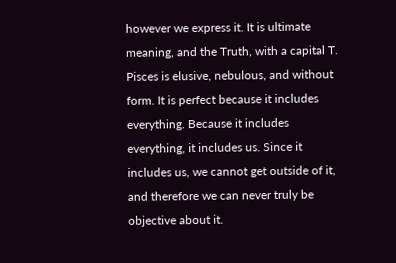however we express it. It is ultimate meaning, and the Truth, with a capital T. Pisces is elusive, nebulous, and without form. It is perfect because it includes everything. Because it includes everything, it includes us. Since it includes us, we cannot get outside of it, and therefore we can never truly be objective about it.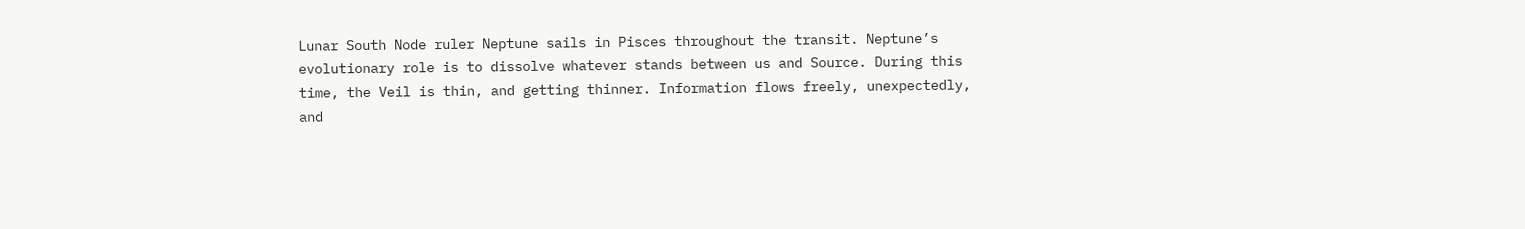Lunar South Node ruler Neptune sails in Pisces throughout the transit. Neptune’s evolutionary role is to dissolve whatever stands between us and Source. During this time, the Veil is thin, and getting thinner. Information flows freely, unexpectedly, and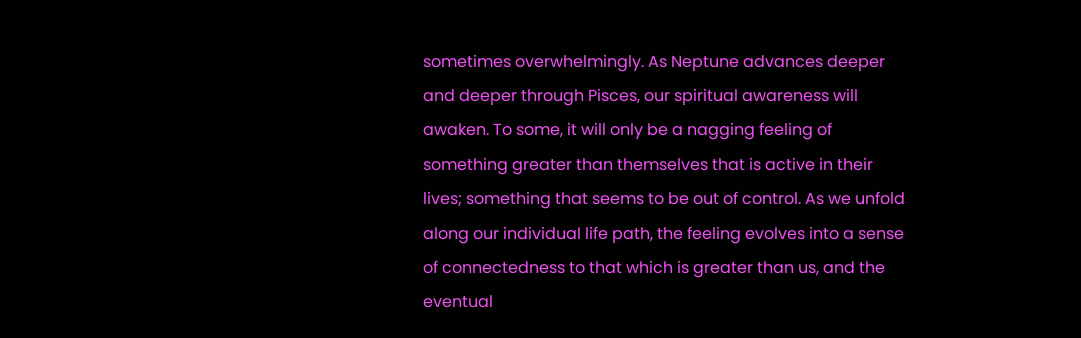sometimes overwhelmingly. As Neptune advances deeper and deeper through Pisces, our spiritual awareness will awaken. To some, it will only be a nagging feeling of something greater than themselves that is active in their lives; something that seems to be out of control. As we unfold along our individual life path, the feeling evolves into a sense of connectedness to that which is greater than us, and the eventual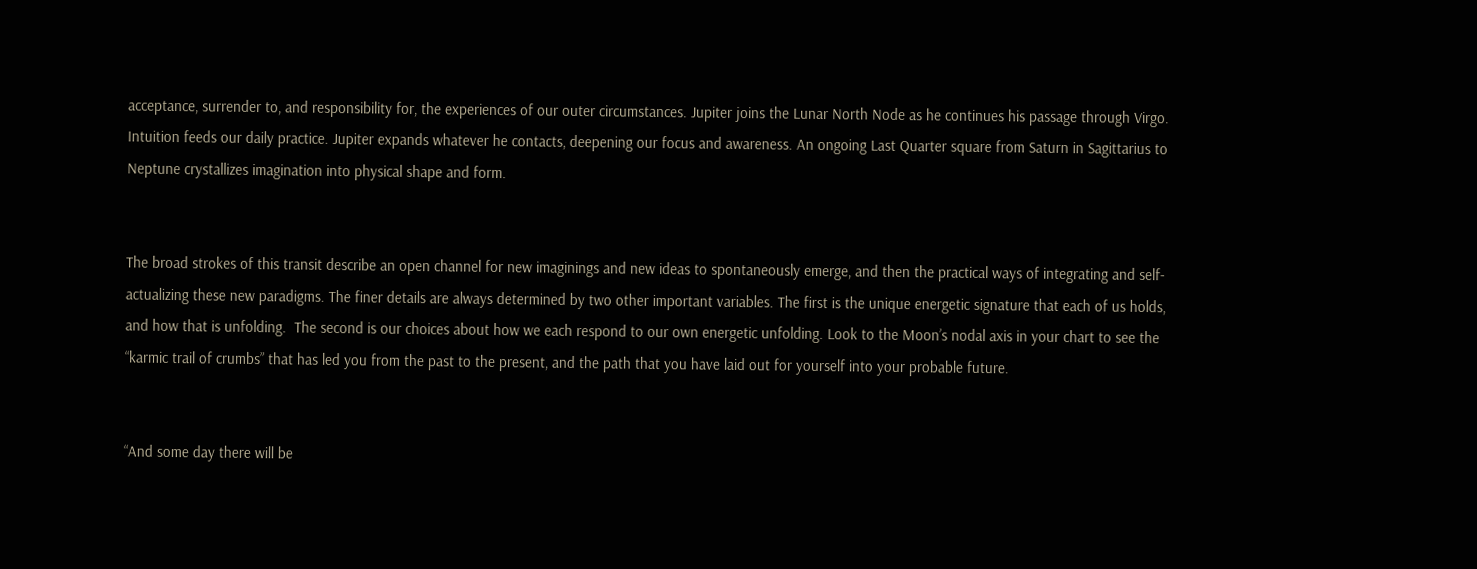acceptance, surrender to, and responsibility for, the experiences of our outer circumstances. Jupiter joins the Lunar North Node as he continues his passage through Virgo. Intuition feeds our daily practice. Jupiter expands whatever he contacts, deepening our focus and awareness. An ongoing Last Quarter square from Saturn in Sagittarius to Neptune crystallizes imagination into physical shape and form.


The broad strokes of this transit describe an open channel for new imaginings and new ideas to spontaneously emerge, and then the practical ways of integrating and self-actualizing these new paradigms. The finer details are always determined by two other important variables. The first is the unique energetic signature that each of us holds, and how that is unfolding.  The second is our choices about how we each respond to our own energetic unfolding. Look to the Moon’s nodal axis in your chart to see the “karmic trail of crumbs” that has led you from the past to the present, and the path that you have laid out for yourself into your probable future.


“And some day there will be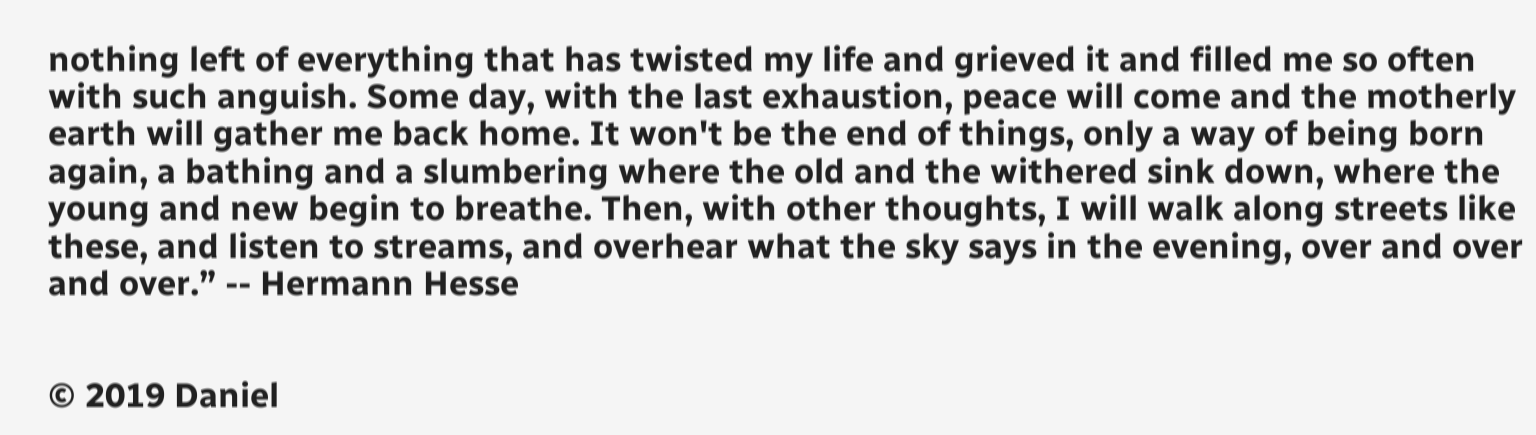nothing left of everything that has twisted my life and grieved it and filled me so often with such anguish. Some day, with the last exhaustion, peace will come and the motherly earth will gather me back home. It won't be the end of things, only a way of being born again, a bathing and a slumbering where the old and the withered sink down, where the young and new begin to breathe. Then, with other thoughts, I will walk along streets like these, and listen to streams, and overhear what the sky says in the evening, over and over and over.” -- Hermann Hesse


© 2019 Daniel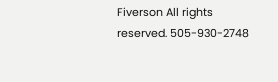Fiverson All rights reserved. 505-930-2748